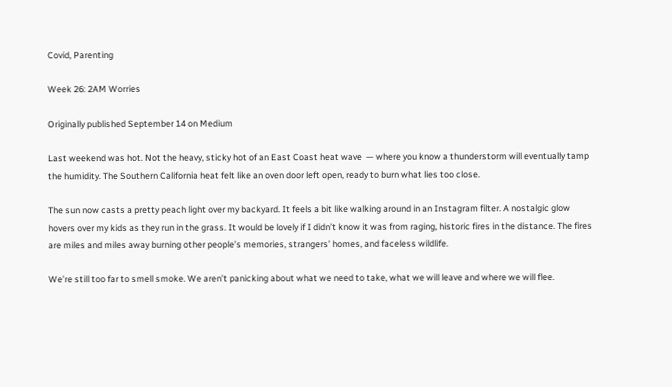Covid, Parenting

Week 26: 2AM Worries

Originally published September 14 on Medium

Last weekend was hot. Not the heavy, sticky hot of an East Coast heat wave  — where you know a thunderstorm will eventually tamp the humidity. The Southern California heat felt like an oven door left open, ready to burn what lies too close.

The sun now casts a pretty peach light over my backyard. It feels a bit like walking around in an Instagram filter. A nostalgic glow hovers over my kids as they run in the grass. It would be lovely if I didn’t know it was from raging, historic fires in the distance. The fires are miles and miles away burning other people’s memories, strangers’ homes, and faceless wildlife.

We’re still too far to smell smoke. We aren’t panicking about what we need to take, what we will leave and where we will flee.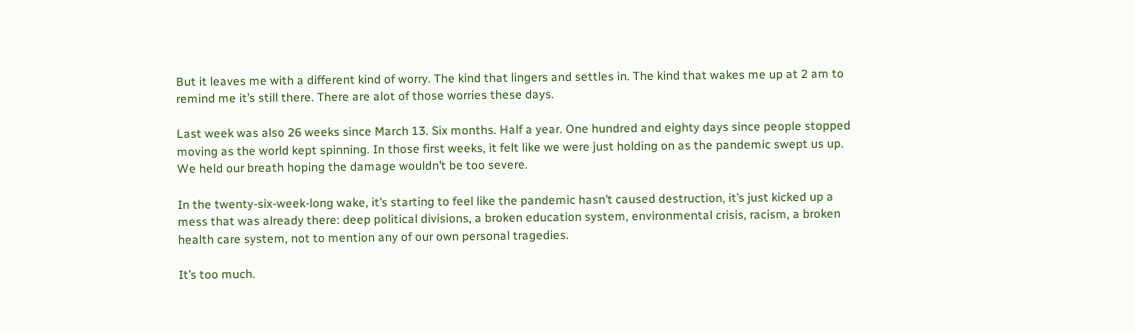But it leaves me with a different kind of worry. The kind that lingers and settles in. The kind that wakes me up at 2 am to remind me it’s still there. There are alot of those worries these days.

Last week was also 26 weeks since March 13. Six months. Half a year. One hundred and eighty days since people stopped moving as the world kept spinning. In those first weeks, it felt like we were just holding on as the pandemic swept us up. We held our breath hoping the damage wouldn’t be too severe.

In the twenty-six-week-long wake, it’s starting to feel like the pandemic hasn’t caused destruction, it’s just kicked up a mess that was already there: deep political divisions, a broken education system, environmental crisis, racism, a broken health care system, not to mention any of our own personal tragedies.

It’s too much.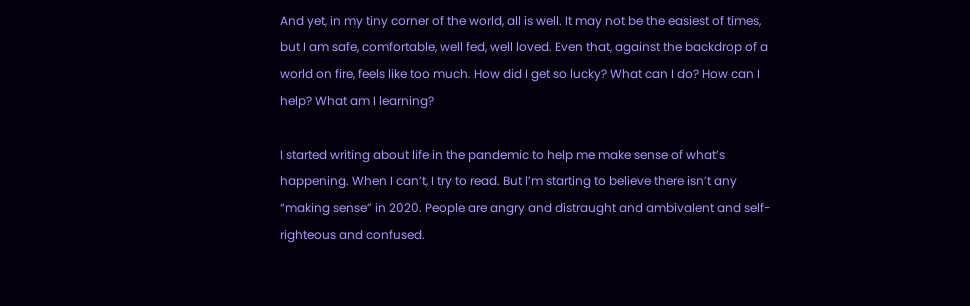And yet, in my tiny corner of the world, all is well. It may not be the easiest of times, but I am safe, comfortable, well fed, well loved. Even that, against the backdrop of a world on fire, feels like too much. How did I get so lucky? What can I do? How can I help? What am I learning?

I started writing about life in the pandemic to help me make sense of what’s happening. When I can’t, I try to read. But I’m starting to believe there isn’t any “making sense” in 2020. People are angry and distraught and ambivalent and self-righteous and confused.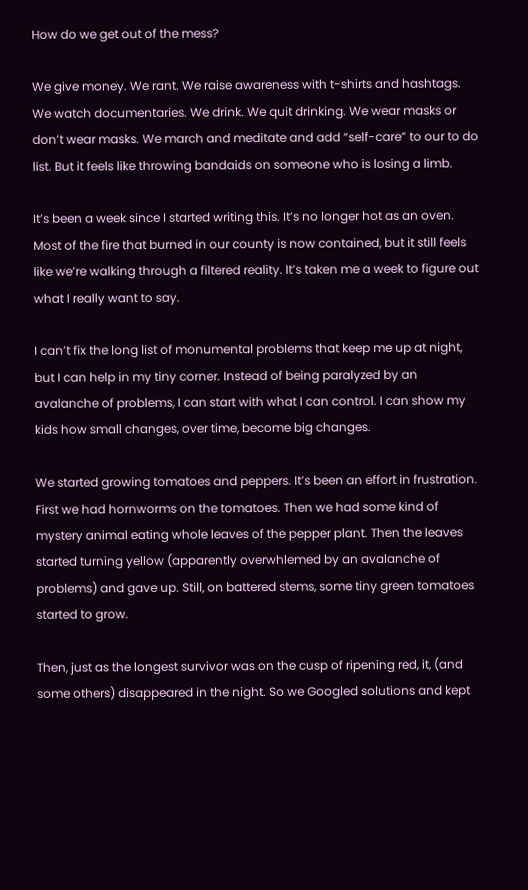How do we get out of the mess?

We give money. We rant. We raise awareness with t-shirts and hashtags. We watch documentaries. We drink. We quit drinking. We wear masks or don’t wear masks. We march and meditate and add “self-care” to our to do list. But it feels like throwing bandaids on someone who is losing a limb.

It’s been a week since I started writing this. It’s no longer hot as an oven. Most of the fire that burned in our county is now contained, but it still feels like we’re walking through a filtered reality. It’s taken me a week to figure out what I really want to say.

I can’t fix the long list of monumental problems that keep me up at night, but I can help in my tiny corner. Instead of being paralyzed by an avalanche of problems, I can start with what I can control. I can show my kids how small changes, over time, become big changes.

We started growing tomatoes and peppers. It’s been an effort in frustration. First we had hornworms on the tomatoes. Then we had some kind of mystery animal eating whole leaves of the pepper plant. Then the leaves started turning yellow (apparently overwhlemed by an avalanche of problems) and gave up. Still, on battered stems, some tiny green tomatoes started to grow.

Then, just as the longest survivor was on the cusp of ripening red, it, (and some others) disappeared in the night. So we Googled solutions and kept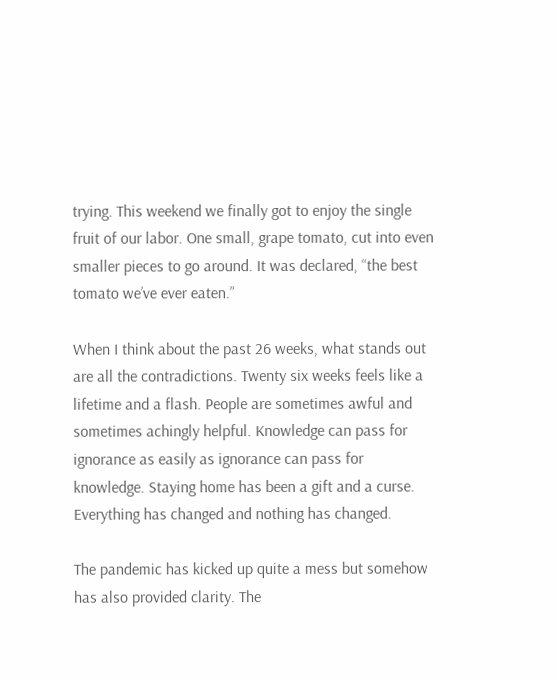trying. This weekend we finally got to enjoy the single fruit of our labor. One small, grape tomato, cut into even smaller pieces to go around. It was declared, “the best tomato we’ve ever eaten.”

When I think about the past 26 weeks, what stands out are all the contradictions. Twenty six weeks feels like a lifetime and a flash. People are sometimes awful and sometimes achingly helpful. Knowledge can pass for ignorance as easily as ignorance can pass for knowledge. Staying home has been a gift and a curse. Everything has changed and nothing has changed.

The pandemic has kicked up quite a mess but somehow has also provided clarity. The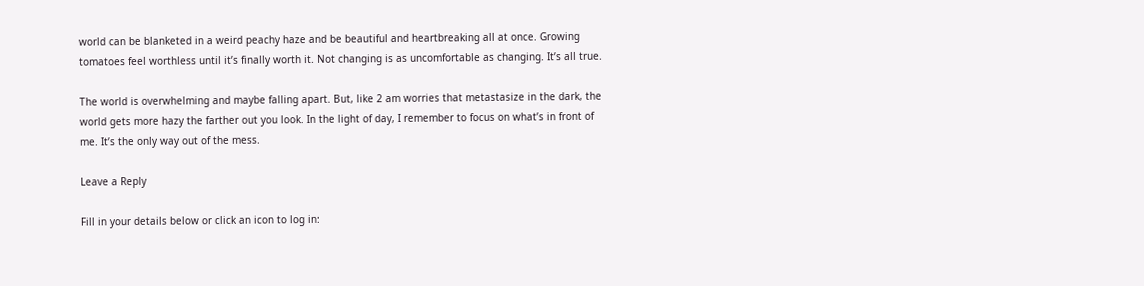world can be blanketed in a weird peachy haze and be beautiful and heartbreaking all at once. Growing tomatoes feel worthless until it’s finally worth it. Not changing is as uncomfortable as changing. It’s all true.

The world is overwhelming and maybe falling apart. But, like 2 am worries that metastasize in the dark, the world gets more hazy the farther out you look. In the light of day, I remember to focus on what’s in front of me. It’s the only way out of the mess.

Leave a Reply

Fill in your details below or click an icon to log in: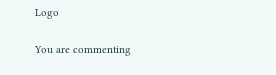Logo

You are commenting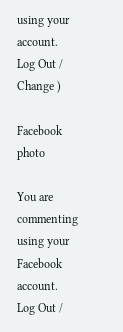using your account. Log Out /  Change )

Facebook photo

You are commenting using your Facebook account. Log Out /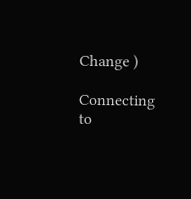Change )

Connecting to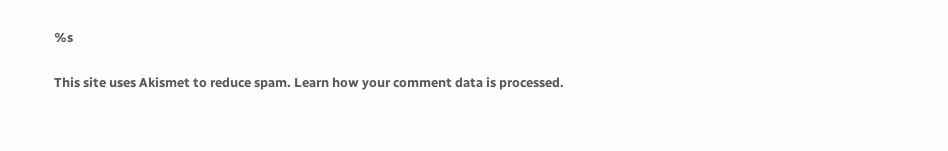%s

This site uses Akismet to reduce spam. Learn how your comment data is processed.